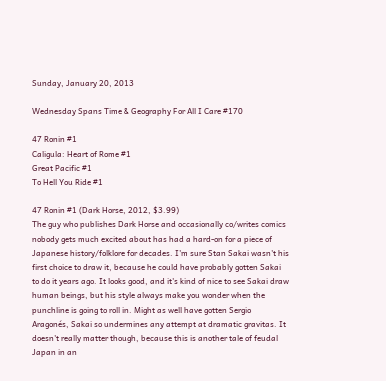Sunday, January 20, 2013

Wednesday Spans Time & Geography For All I Care #170

47 Ronin #1
Caligula: Heart of Rome #1
Great Pacific #1
To Hell You Ride #1

47 Ronin #1 (Dark Horse, 2012, $3.99)
The guy who publishes Dark Horse and occasionally co/writes comics nobody gets much excited about has had a hard-on for a piece of Japanese history/folklore for decades. I'm sure Stan Sakai wasn't his first choice to draw it, because he could have probably gotten Sakai to do it years ago. It looks good, and it's kind of nice to see Sakai draw human beings, but his style always make you wonder when the punchline is going to roll in. Might as well have gotten Sergio Aragonés, Sakai so undermines any attempt at dramatic gravitas. It doesn't really matter though, because this is another tale of feudal Japan in an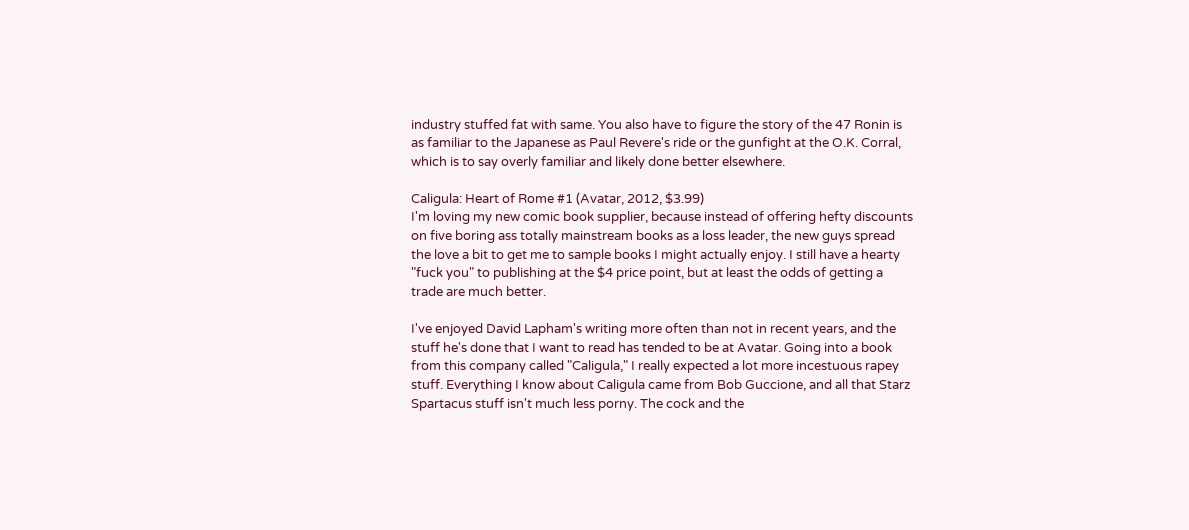industry stuffed fat with same. You also have to figure the story of the 47 Ronin is as familiar to the Japanese as Paul Revere's ride or the gunfight at the O.K. Corral, which is to say overly familiar and likely done better elsewhere.

Caligula: Heart of Rome #1 (Avatar, 2012, $3.99)
I'm loving my new comic book supplier, because instead of offering hefty discounts on five boring ass totally mainstream books as a loss leader, the new guys spread the love a bit to get me to sample books I might actually enjoy. I still have a hearty "fuck you" to publishing at the $4 price point, but at least the odds of getting a trade are much better.

I've enjoyed David Lapham's writing more often than not in recent years, and the stuff he's done that I want to read has tended to be at Avatar. Going into a book from this company called "Caligula," I really expected a lot more incestuous rapey stuff. Everything I know about Caligula came from Bob Guccione, and all that Starz Spartacus stuff isn't much less porny. The cock and the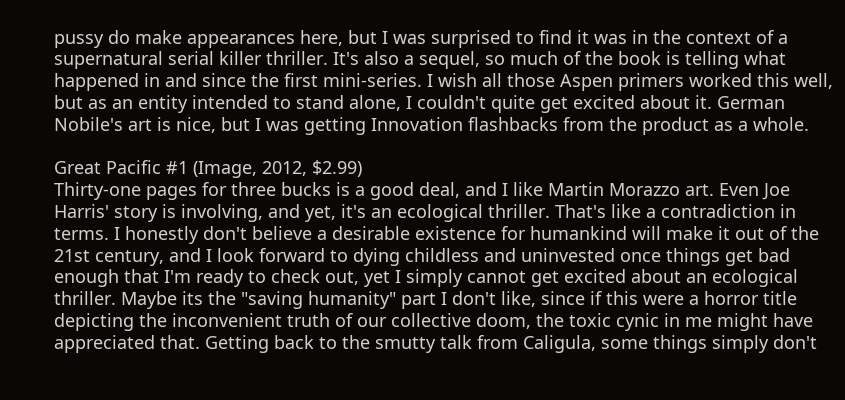pussy do make appearances here, but I was surprised to find it was in the context of a supernatural serial killer thriller. It's also a sequel, so much of the book is telling what happened in and since the first mini-series. I wish all those Aspen primers worked this well, but as an entity intended to stand alone, I couldn't quite get excited about it. German Nobile's art is nice, but I was getting Innovation flashbacks from the product as a whole.

Great Pacific #1 (Image, 2012, $2.99)
Thirty-one pages for three bucks is a good deal, and I like Martin Morazzo art. Even Joe Harris' story is involving, and yet, it's an ecological thriller. That's like a contradiction in terms. I honestly don't believe a desirable existence for humankind will make it out of the 21st century, and I look forward to dying childless and uninvested once things get bad enough that I'm ready to check out, yet I simply cannot get excited about an ecological thriller. Maybe its the "saving humanity" part I don't like, since if this were a horror title depicting the inconvenient truth of our collective doom, the toxic cynic in me might have appreciated that. Getting back to the smutty talk from Caligula, some things simply don't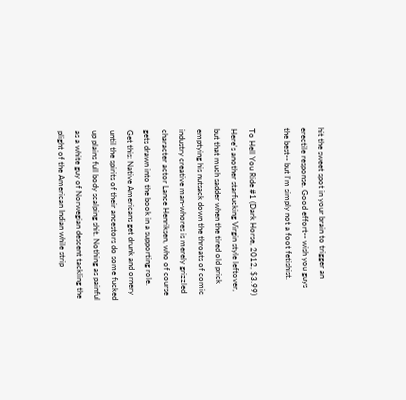hit the sweet spot in your brain to trigger an erectile response. Good effort-- wish you guys the best-- but I'm simply not a foot fetishist.

To Hell You Ride #1 (Dark Horse, 2012, $3.99)
Here's another starfucking Virgin style leftover, but that much sadder when the tired old prick emptying his nutsack down the throats of comic industry creative man-whores is merely grizzled character actor Lance Henriksen, who of course gets drawn into the book in a supporting role. Get this: Native Americans get drunk and ornery until the spirits of their ancestors do some fucked up plains full body scalping shit. Nothing as painful as a white guy of Norwegian descent tackling the plight of the American Indian while strip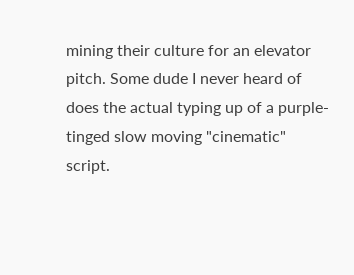mining their culture for an elevator pitch. Some dude I never heard of does the actual typing up of a purple-tinged slow moving "cinematic" script.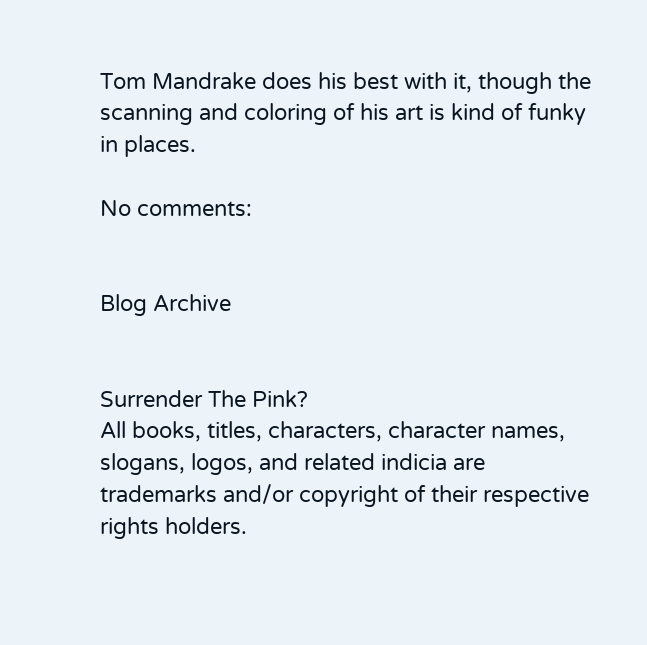Tom Mandrake does his best with it, though the scanning and coloring of his art is kind of funky in places.

No comments:


Blog Archive


Surrender The Pink?
All books, titles, characters, character names, slogans, logos, and related indicia are trademarks and/or copyright of their respective rights holders.